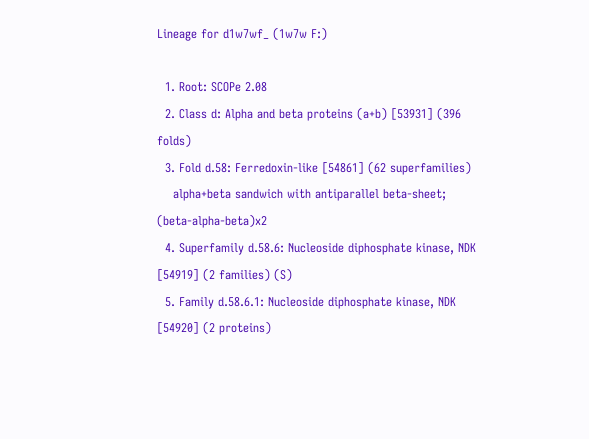Lineage for d1w7wf_ (1w7w F:)

  1. Root: SCOPe 2.08
  2. Class d: Alpha and beta proteins (a+b) [53931] (396 folds)
  3. Fold d.58: Ferredoxin-like [54861] (62 superfamilies)
    alpha+beta sandwich with antiparallel beta-sheet; (beta-alpha-beta)x2
  4. Superfamily d.58.6: Nucleoside diphosphate kinase, NDK [54919] (2 families) (S)
  5. Family d.58.6.1: Nucleoside diphosphate kinase, NDK [54920] (2 proteins)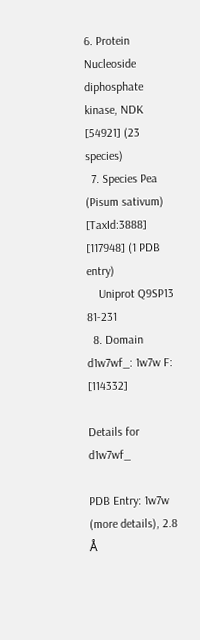6. Protein Nucleoside diphosphate kinase, NDK [54921] (23 species)
  7. Species Pea (Pisum sativum) [TaxId:3888] [117948] (1 PDB entry)
    Uniprot Q9SP13 81-231
  8. Domain d1w7wf_: 1w7w F: [114332]

Details for d1w7wf_

PDB Entry: 1w7w (more details), 2.8 Å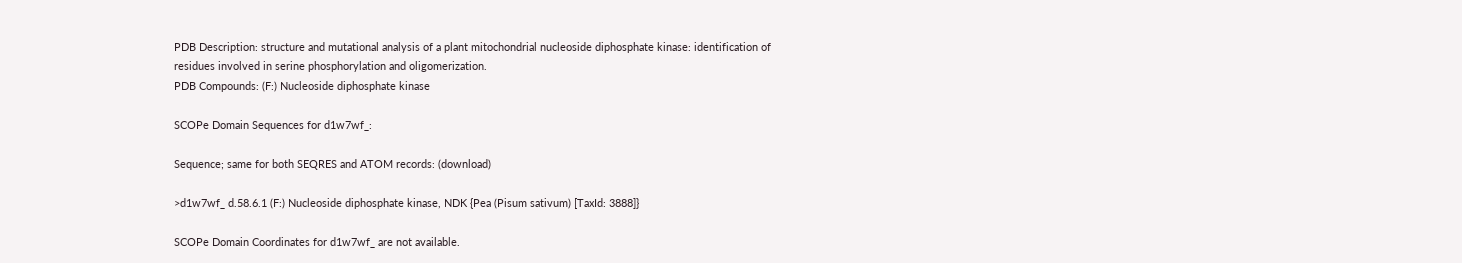PDB Description: structure and mutational analysis of a plant mitochondrial nucleoside diphosphate kinase: identification of residues involved in serine phosphorylation and oligomerization.
PDB Compounds: (F:) Nucleoside diphosphate kinase

SCOPe Domain Sequences for d1w7wf_:

Sequence; same for both SEQRES and ATOM records: (download)

>d1w7wf_ d.58.6.1 (F:) Nucleoside diphosphate kinase, NDK {Pea (Pisum sativum) [TaxId: 3888]}

SCOPe Domain Coordinates for d1w7wf_ are not available.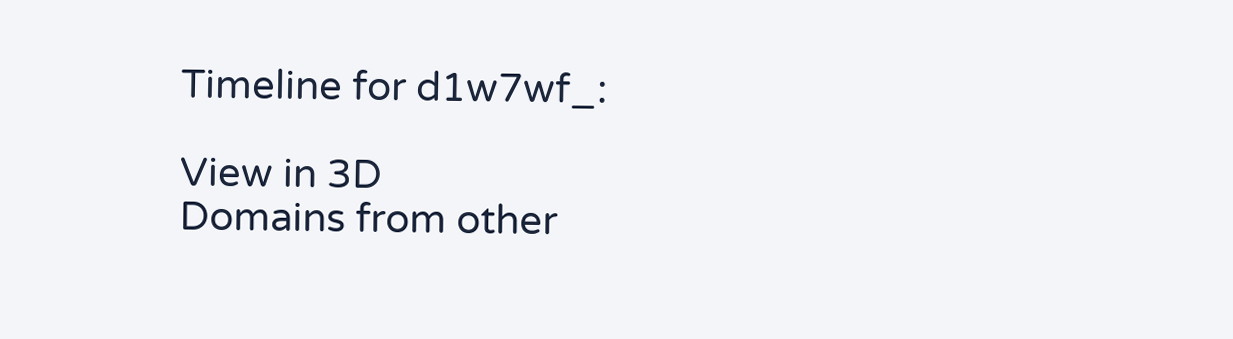Timeline for d1w7wf_:

View in 3D
Domains from other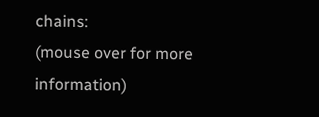chains:
(mouse over for more information)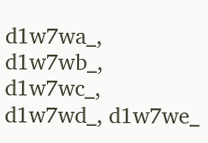d1w7wa_, d1w7wb_, d1w7wc_, d1w7wd_, d1w7we_